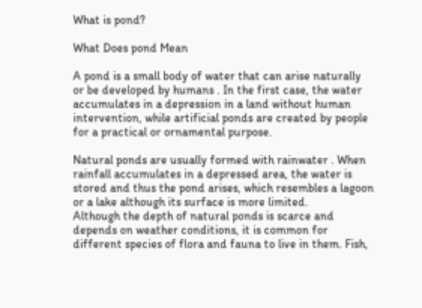What is pond?

What Does pond Mean

A pond is a small body of water that can arise naturally or be developed by humans . In the first case, the water accumulates in a depression in a land without human intervention, while artificial ponds are created by people for a practical or ornamental purpose.

Natural ponds are usually formed with rainwater . When rainfall accumulates in a depressed area, the water is stored and thus the pond arises, which resembles a lagoon or a lake although its surface is more limited.
Although the depth of natural ponds is scarce and depends on weather conditions, it is common for different species of flora and fauna to live in them. Fish,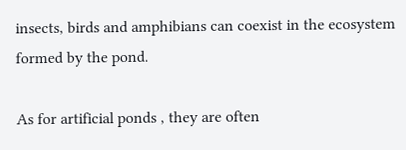insects, birds and amphibians can coexist in the ecosystem formed by the pond.

As for artificial ponds , they are often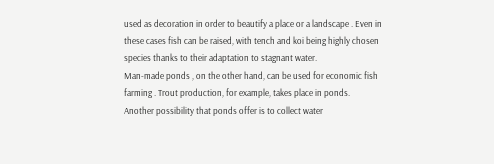used as decoration in order to beautify a place or a landscape . Even in these cases fish can be raised, with tench and koi being highly chosen species thanks to their adaptation to stagnant water.
Man-made ponds , on the other hand, can be used for economic fish farming . Trout production, for example, takes place in ponds.
Another possibility that ponds offer is to collect water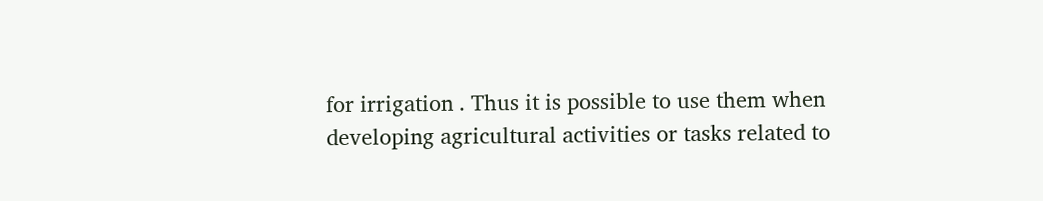for irrigation . Thus it is possible to use them when developing agricultural activities or tasks related to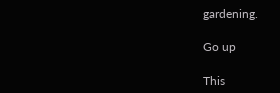gardening.

Go up

This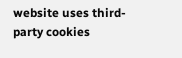website uses third-party cookies